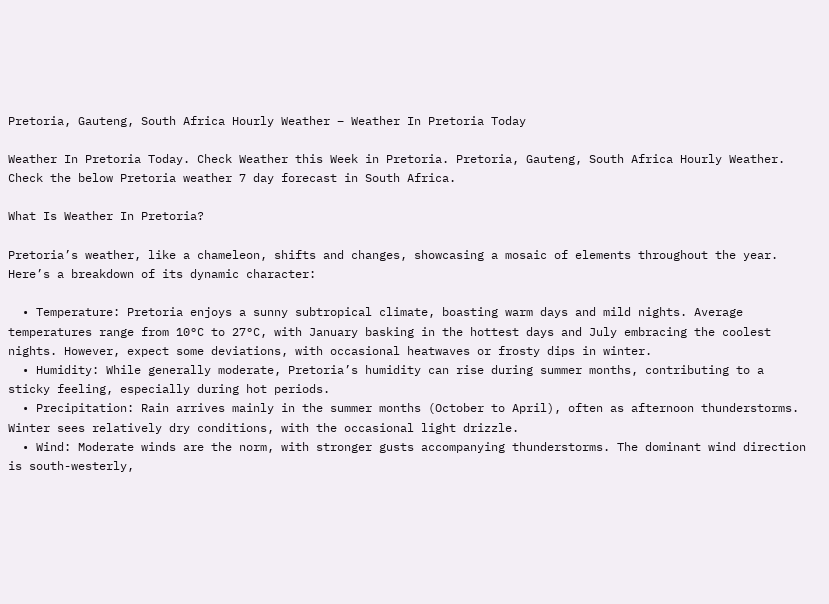Pretoria, Gauteng, South Africa Hourly Weather – Weather In Pretoria Today

Weather In Pretoria Today. Check Weather this Week in Pretoria. Pretoria, Gauteng, South Africa Hourly Weather. Check the below Pretoria weather 7 day forecast in South Africa.

What Is Weather In Pretoria?

Pretoria’s weather, like a chameleon, shifts and changes, showcasing a mosaic of elements throughout the year. Here’s a breakdown of its dynamic character:

  • Temperature: Pretoria enjoys a sunny subtropical climate, boasting warm days and mild nights. Average temperatures range from 10°C to 27°C, with January basking in the hottest days and July embracing the coolest nights. However, expect some deviations, with occasional heatwaves or frosty dips in winter.
  • Humidity: While generally moderate, Pretoria’s humidity can rise during summer months, contributing to a sticky feeling, especially during hot periods.
  • Precipitation: Rain arrives mainly in the summer months (October to April), often as afternoon thunderstorms. Winter sees relatively dry conditions, with the occasional light drizzle.
  • Wind: Moderate winds are the norm, with stronger gusts accompanying thunderstorms. The dominant wind direction is south-westerly,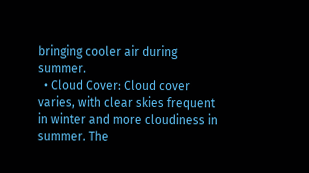bringing cooler air during summer.
  • Cloud Cover: Cloud cover varies, with clear skies frequent in winter and more cloudiness in summer. The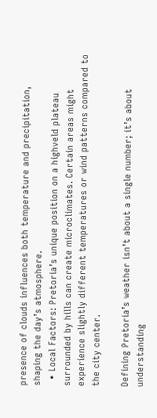presence of clouds influences both temperature and precipitation, shaping the day’s atmosphere.
  • Local Factors: Pretoria’s unique position on a highveld plateau surrounded by hills can create microclimates. Certain areas might experience slightly different temperatures or wind patterns compared to the city center.

Defining Pretoria’s weather isn’t about a single number; it’s about understanding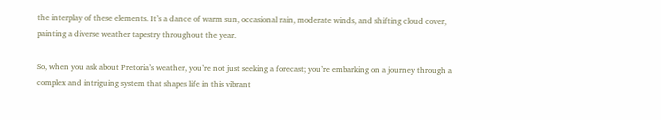the interplay of these elements. It’s a dance of warm sun, occasional rain, moderate winds, and shifting cloud cover, painting a diverse weather tapestry throughout the year.

So, when you ask about Pretoria’s weather, you’re not just seeking a forecast; you’re embarking on a journey through a complex and intriguing system that shapes life in this vibrant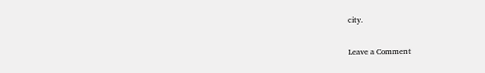city.

Leave a Comment